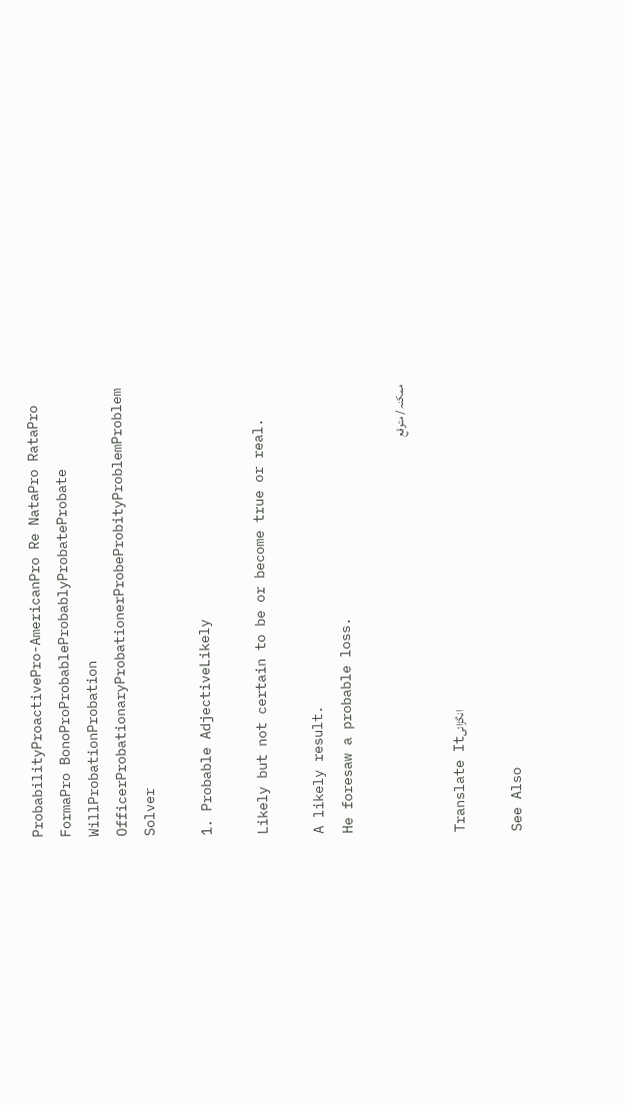ProbabilityProactivePro-AmericanPro Re NataPro RataPro FormaPro BonoProProbableProbablyProbateProbate WillProbationProbation OfficerProbationaryProbationerProbeProbityProblemProblem Solver

1. Probable AdjectiveLikely

Likely but not certain to be or become true or real.

A likely result.
He foresaw a probable loss.

ممکنہ / متوقع

Translate Itانگڑائی

See Also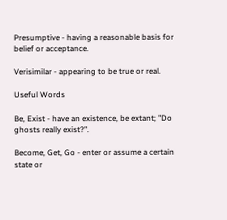Presumptive - having a reasonable basis for belief or acceptance.

Verisimilar - appearing to be true or real.

Useful Words

Be, Exist - have an existence, be extant; "Do ghosts really exist?".

Become, Get, Go - enter or assume a certain state or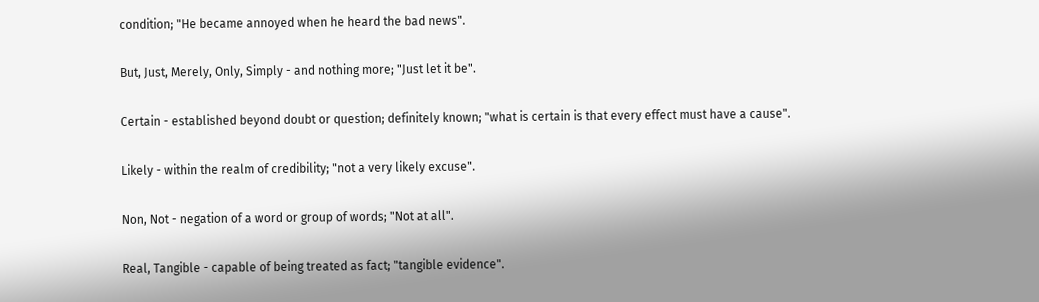condition; "He became annoyed when he heard the bad news".

But, Just, Merely, Only, Simply - and nothing more; "Just let it be".

Certain - established beyond doubt or question; definitely known; "what is certain is that every effect must have a cause".

Likely - within the realm of credibility; "not a very likely excuse".

Non, Not - negation of a word or group of words; "Not at all".

Real, Tangible - capable of being treated as fact; "tangible evidence".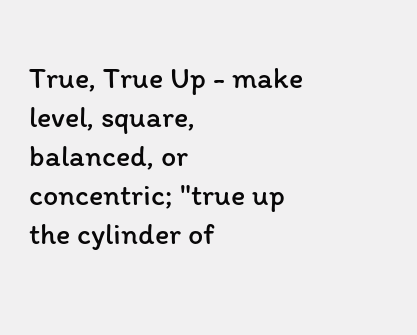True, True Up - make level, square, balanced, or concentric; "true up the cylinder of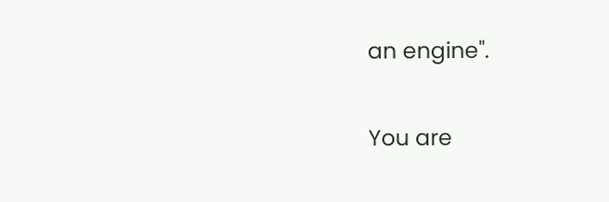an engine".

You are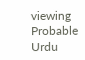viewing Probable Urdu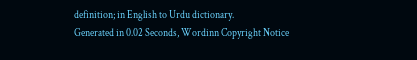definition; in English to Urdu dictionary.
Generated in 0.02 Seconds, Wordinn Copyright Notice